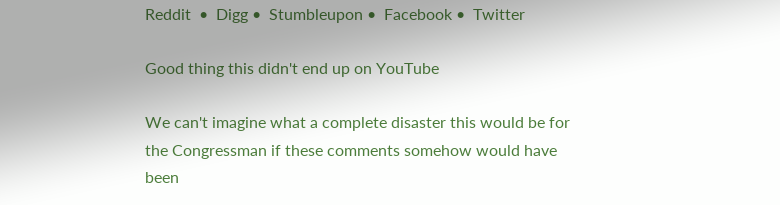Reddit  •  Digg •  Stumbleupon •  Facebook •  Twitter

Good thing this didn't end up on YouTube

We can't imagine what a complete disaster this would be for the Congressman if these comments somehow would have been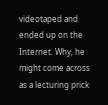videotaped and ended up on the Internet. Why, he might come across as a lecturing prick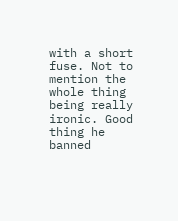with a short fuse. Not to mention the whole thing being really ironic. Good thing he banned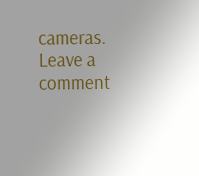cameras. Leave a comment